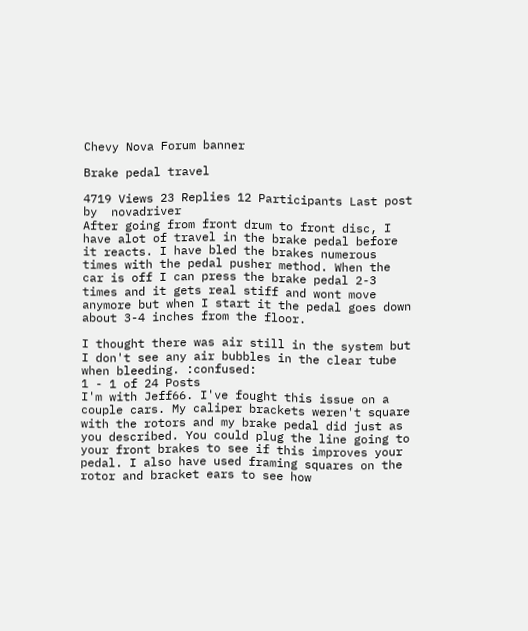Chevy Nova Forum banner

Brake pedal travel

4719 Views 23 Replies 12 Participants Last post by  novadriver
After going from front drum to front disc, I have alot of travel in the brake pedal before it reacts. I have bled the brakes numerous times with the pedal pusher method. When the car is off I can press the brake pedal 2-3 times and it gets real stiff and wont move anymore but when I start it the pedal goes down about 3-4 inches from the floor.

I thought there was air still in the system but I don't see any air bubbles in the clear tube when bleeding. :confused:
1 - 1 of 24 Posts
I'm with Jeff66. I've fought this issue on a couple cars. My caliper brackets weren't square with the rotors and my brake pedal did just as you described. You could plug the line going to your front brakes to see if this improves your pedal. I also have used framing squares on the rotor and bracket ears to see how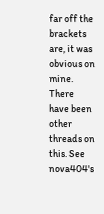far off the brackets are, it was obvious on mine. There have been other threads on this. See nova404's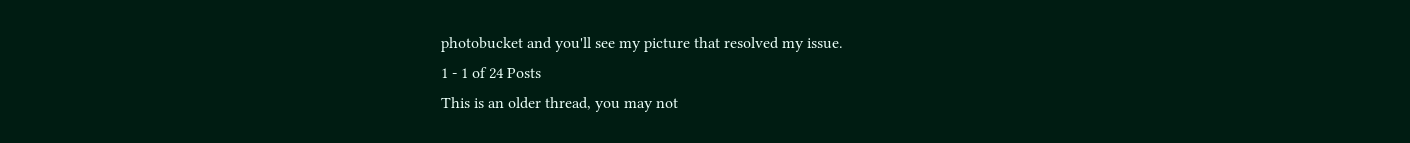photobucket and you'll see my picture that resolved my issue.
1 - 1 of 24 Posts
This is an older thread, you may not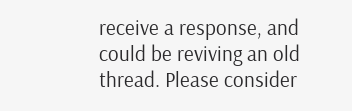receive a response, and could be reviving an old thread. Please consider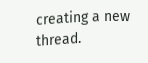creating a new thread.